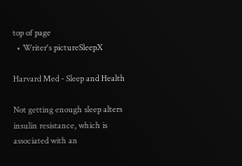top of page
  • Writer's pictureSleepX

Harvard Med - Sleep and Health

Not getting enough sleep alters insulin resistance, which is associated with an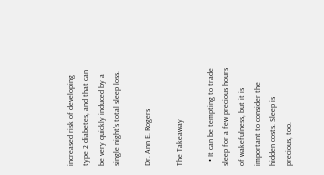increased risk of developing type 2 diabetes, and that can be very quickly induced by a single night's total sleep loss.

Dr. Ann E. Rogers

The Takeaway

  • It can be tempting to trade sleep for a few precious hours of wakefulness, but it is important to consider the hidden costs. Sleep is precious, too.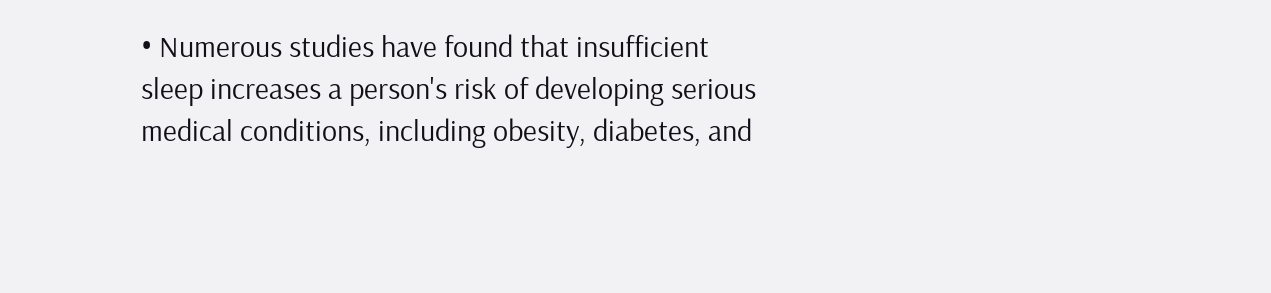• Numerous studies have found that insufficient sleep increases a person's risk of developing serious medical conditions, including obesity, diabetes, and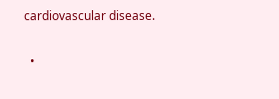cardiovascular disease.

  •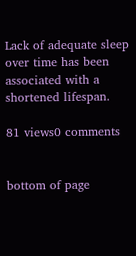Lack of adequate sleep over time has been associated with a shortened lifespan.

81 views0 comments


bottom of page